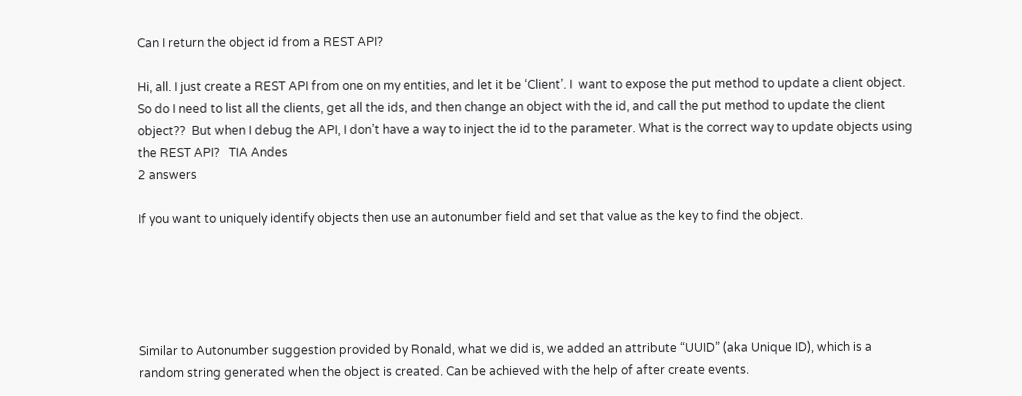Can I return the object id from a REST API?

Hi, all. I just create a REST API from one on my entities, and let it be ‘Client’. I  want to expose the put method to update a client object. So do I need to list all the clients, get all the ids, and then change an object with the id, and call the put method to update the client object??  But when I debug the API, I don’t have a way to inject the id to the parameter. What is the correct way to update objects using the REST API?   TIA Andes
2 answers

If you want to uniquely identify objects then use an autonumber field and set that value as the key to find the object.





Similar to Autonumber suggestion provided by Ronald, what we did is, we added an attribute “UUID” (aka Unique ID), which is a random string generated when the object is created. Can be achieved with the help of after create events.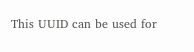This UUID can be used for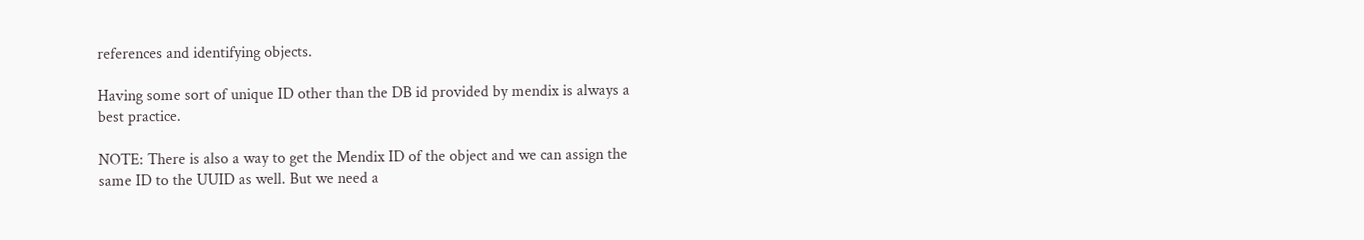references and identifying objects.

Having some sort of unique ID other than the DB id provided by mendix is always a best practice.

NOTE: There is also a way to get the Mendix ID of the object and we can assign the same ID to the UUID as well. But we need a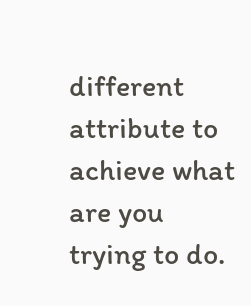different attribute to achieve what are you trying to do.